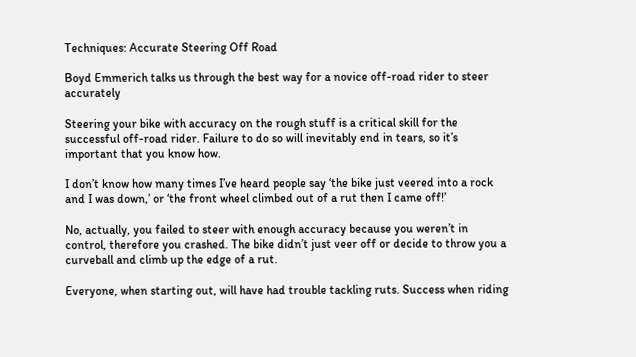Techniques: Accurate Steering Off Road

Boyd Emmerich talks us through the best way for a novice off-road rider to steer accurately

Steering your bike with accuracy on the rough stuff is a critical skill for the successful off-road rider. Failure to do so will inevitably end in tears, so it’s important that you know how.

I don’t know how many times I’ve heard people say ‘the bike just veered into a rock and I was down,’ or ‘the front wheel climbed out of a rut then I came off!’

No, actually, you failed to steer with enough accuracy because you weren’t in control, therefore you crashed. The bike didn’t just veer off or decide to throw you a curveball and climb up the edge of a rut.

Everyone, when starting out, will have had trouble tackling ruts. Success when riding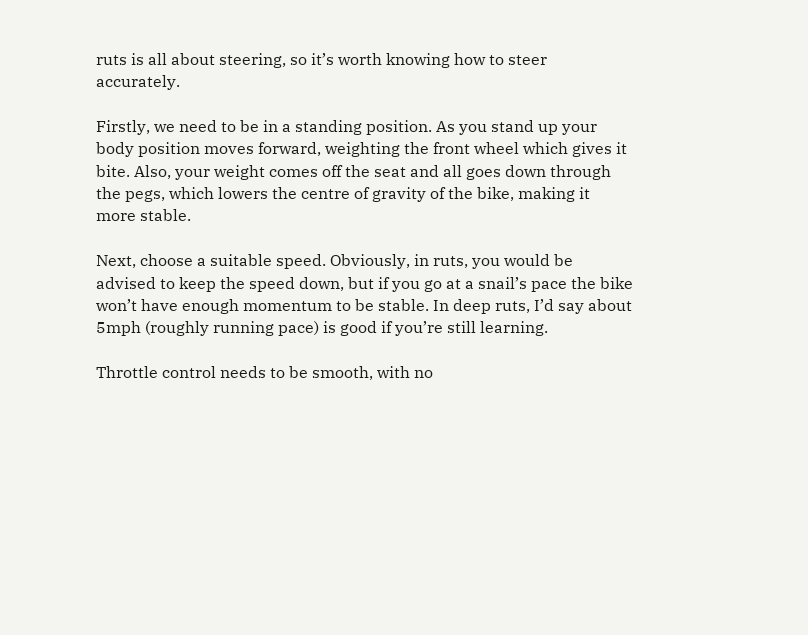ruts is all about steering, so it’s worth knowing how to steer accurately.

Firstly, we need to be in a standing position. As you stand up your body position moves forward, weighting the front wheel which gives it bite. Also, your weight comes off the seat and all goes down through the pegs, which lowers the centre of gravity of the bike, making it more stable.

Next, choose a suitable speed. Obviously, in ruts, you would be advised to keep the speed down, but if you go at a snail’s pace the bike won’t have enough momentum to be stable. In deep ruts, I’d say about 5mph (roughly running pace) is good if you’re still learning.

Throttle control needs to be smooth, with no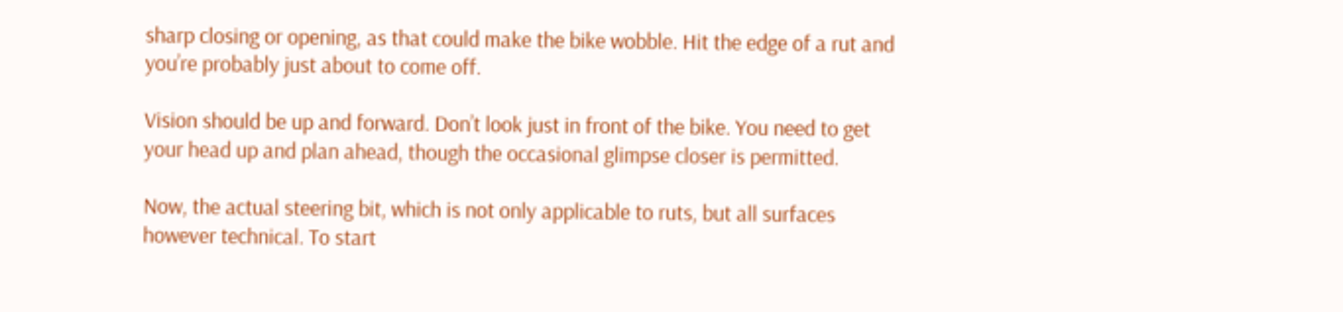sharp closing or opening, as that could make the bike wobble. Hit the edge of a rut and you’re probably just about to come off.

Vision should be up and forward. Don’t look just in front of the bike. You need to get your head up and plan ahead, though the occasional glimpse closer is permitted.

Now, the actual steering bit, which is not only applicable to ruts, but all surfaces however technical. To start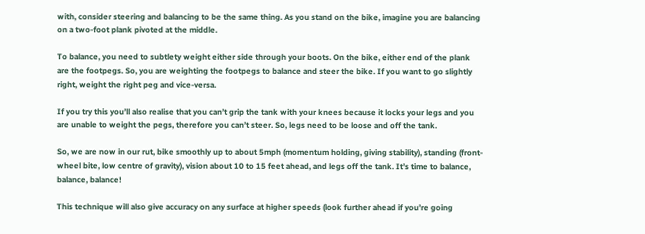with, consider steering and balancing to be the same thing. As you stand on the bike, imagine you are balancing on a two-foot plank pivoted at the middle.

To balance, you need to subtlety weight either side through your boots. On the bike, either end of the plank are the footpegs. So, you are weighting the footpegs to balance and steer the bike. If you want to go slightly right, weight the right peg and vice-versa.

If you try this you’ll also realise that you can’t grip the tank with your knees because it locks your legs and you are unable to weight the pegs, therefore you can’t steer. So, legs need to be loose and off the tank.

So, we are now in our rut, bike smoothly up to about 5mph (momentum holding, giving stability), standing (front-wheel bite, low centre of gravity), vision about 10 to 15 feet ahead, and legs off the tank. It’s time to balance, balance, balance!

This technique will also give accuracy on any surface at higher speeds (look further ahead if you’re going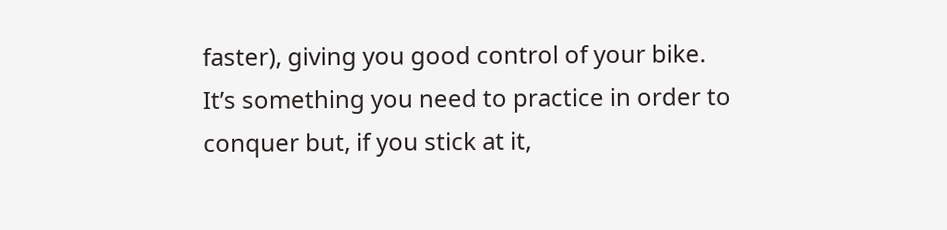faster), giving you good control of your bike. It’s something you need to practice in order to conquer but, if you stick at it,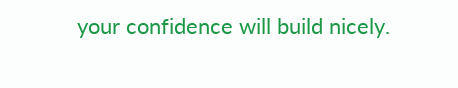your confidence will build nicely.